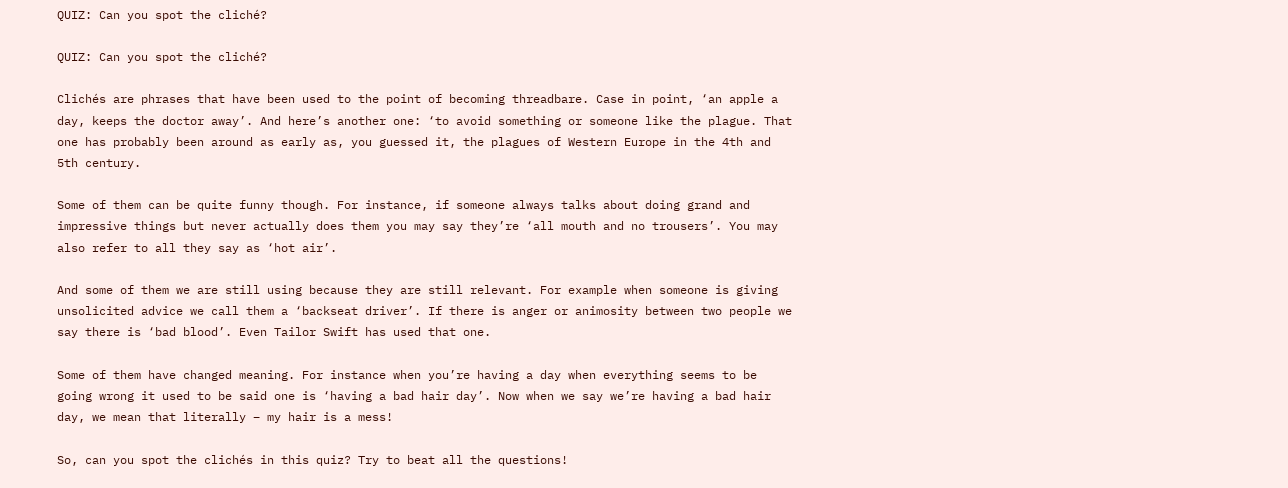QUIZ: Can you spot the cliché?

QUIZ: Can you spot the cliché?

Clichés are phrases that have been used to the point of becoming threadbare. Case in point, ‘an apple a day, keeps the doctor away’. And here’s another one: ‘to avoid something or someone like the plague. That one has probably been around as early as, you guessed it, the plagues of Western Europe in the 4th and 5th century.

Some of them can be quite funny though. For instance, if someone always talks about doing grand and impressive things but never actually does them you may say they’re ‘all mouth and no trousers’. You may also refer to all they say as ‘hot air’.

And some of them we are still using because they are still relevant. For example when someone is giving unsolicited advice we call them a ‘backseat driver’. If there is anger or animosity between two people we say there is ‘bad blood’. Even Tailor Swift has used that one.

Some of them have changed meaning. For instance when you’re having a day when everything seems to be going wrong it used to be said one is ‘having a bad hair day’. Now when we say we’re having a bad hair day, we mean that literally – my hair is a mess!

So, can you spot the clichés in this quiz? Try to beat all the questions!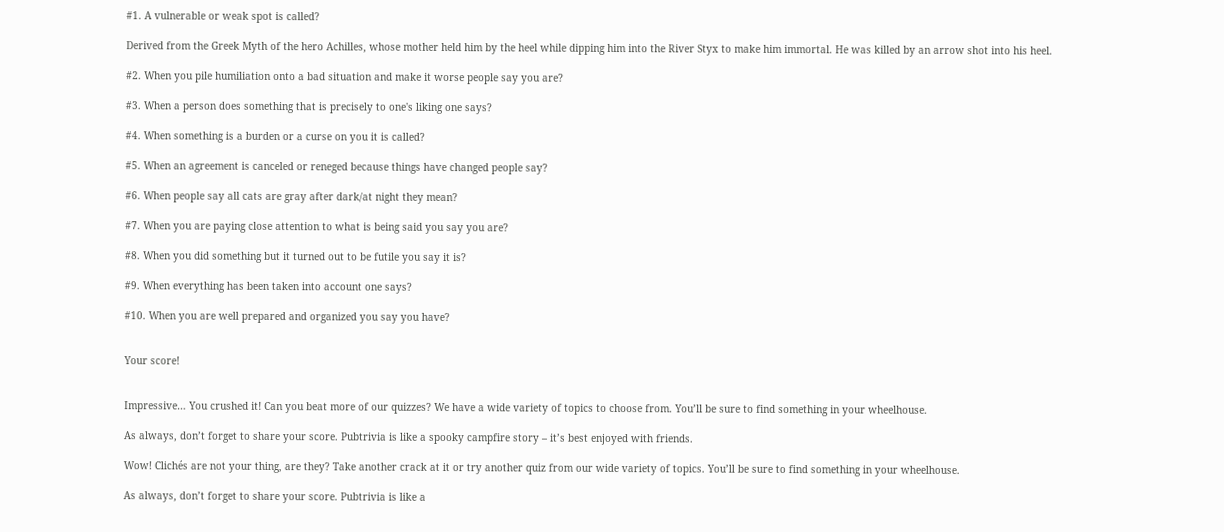#1. A vulnerable or weak spot is called?

Derived from the Greek Myth of the hero Achilles, whose mother held him by the heel while dipping him into the River Styx to make him immortal. He was killed by an arrow shot into his heel.

#2. When you pile humiliation onto a bad situation and make it worse people say you are?

#3. When a person does something that is precisely to one's liking one says?

#4. When something is a burden or a curse on you it is called?

#5. When an agreement is canceled or reneged because things have changed people say?

#6. When people say all cats are gray after dark/at night they mean?

#7. When you are paying close attention to what is being said you say you are?

#8. When you did something but it turned out to be futile you say it is?

#9. When everything has been taken into account one says?

#10. When you are well prepared and organized you say you have?


Your score!


Impressive… You crushed it! Can you beat more of our quizzes? We have a wide variety of topics to choose from. You’ll be sure to find something in your wheelhouse.

As always, don’t forget to share your score. Pubtrivia is like a spooky campfire story – it’s best enjoyed with friends.

Wow! Clichés are not your thing, are they? Take another crack at it or try another quiz from our wide variety of topics. You’ll be sure to find something in your wheelhouse.

As always, don’t forget to share your score. Pubtrivia is like a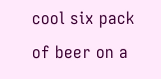cool six pack of beer on a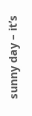sunny day – it’s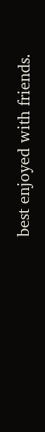best enjoyed with friends.